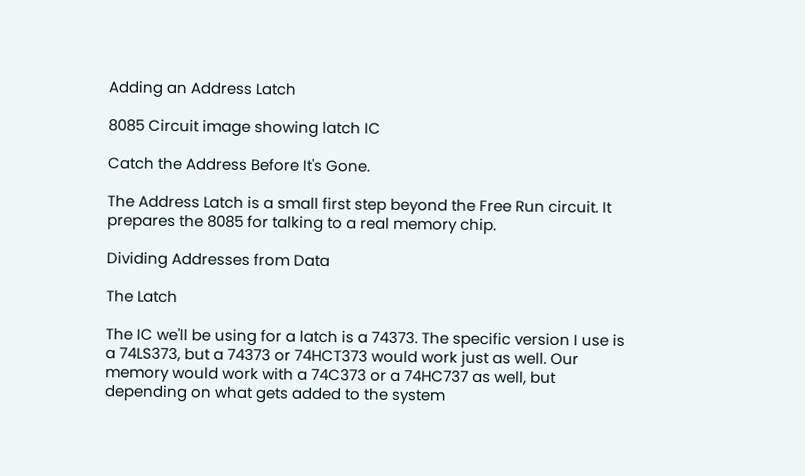Adding an Address Latch

8085 Circuit image showing latch IC

Catch the Address Before It's Gone.

The Address Latch is a small first step beyond the Free Run circuit. It prepares the 8085 for talking to a real memory chip.

Dividing Addresses from Data

The Latch

The IC we'll be using for a latch is a 74373. The specific version I use is a 74LS373, but a 74373 or 74HCT373 would work just as well. Our memory would work with a 74C373 or a 74HC737 as well, but depending on what gets added to the system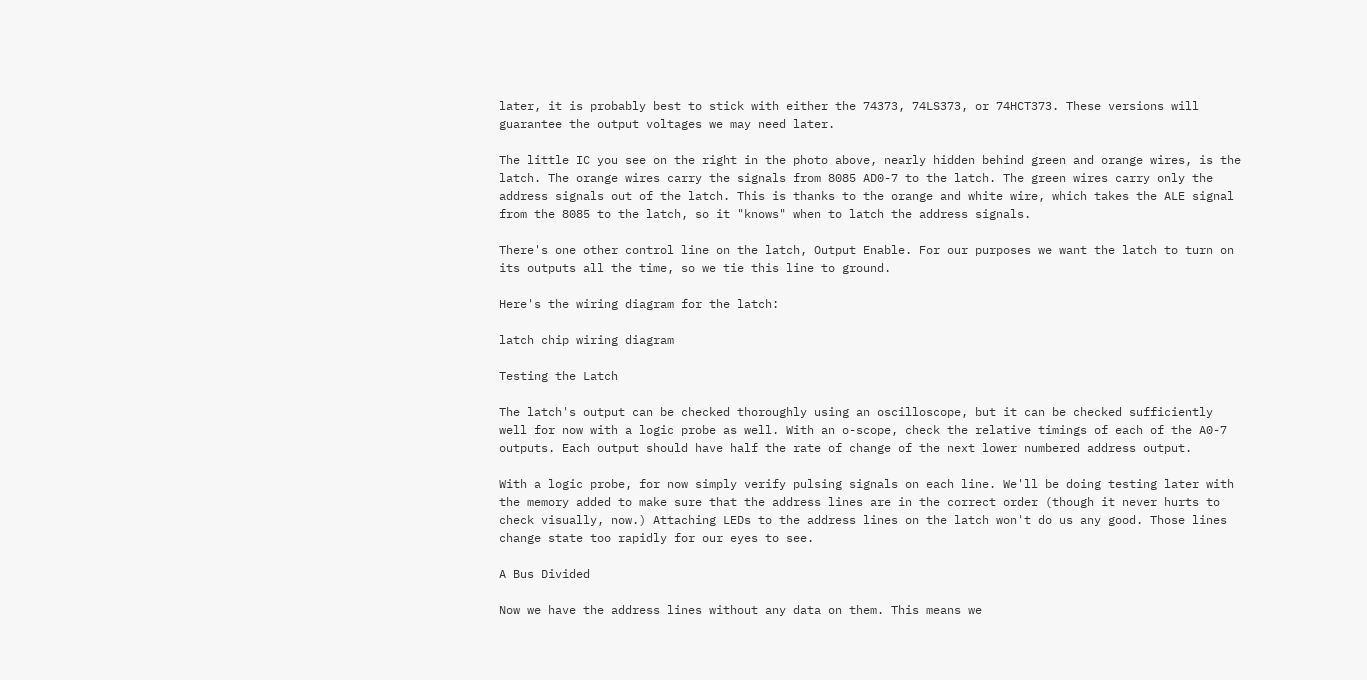later, it is probably best to stick with either the 74373, 74LS373, or 74HCT373. These versions will guarantee the output voltages we may need later.

The little IC you see on the right in the photo above, nearly hidden behind green and orange wires, is the latch. The orange wires carry the signals from 8085 AD0-7 to the latch. The green wires carry only the address signals out of the latch. This is thanks to the orange and white wire, which takes the ALE signal from the 8085 to the latch, so it "knows" when to latch the address signals.

There's one other control line on the latch, Output Enable. For our purposes we want the latch to turn on its outputs all the time, so we tie this line to ground.

Here's the wiring diagram for the latch:

latch chip wiring diagram

Testing the Latch

The latch's output can be checked thoroughly using an oscilloscope, but it can be checked sufficiently well for now with a logic probe as well. With an o-scope, check the relative timings of each of the A0-7 outputs. Each output should have half the rate of change of the next lower numbered address output.

With a logic probe, for now simply verify pulsing signals on each line. We'll be doing testing later with the memory added to make sure that the address lines are in the correct order (though it never hurts to check visually, now.) Attaching LEDs to the address lines on the latch won't do us any good. Those lines change state too rapidly for our eyes to see.

A Bus Divided

Now we have the address lines without any data on them. This means we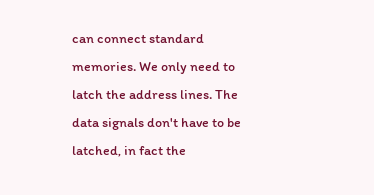can connect standard memories. We only need to latch the address lines. The data signals don't have to be latched, in fact the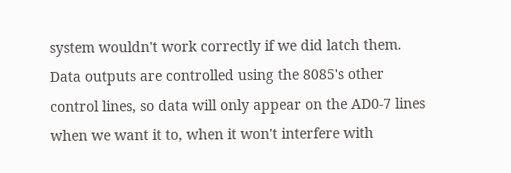system wouldn't work correctly if we did latch them. Data outputs are controlled using the 8085's other control lines, so data will only appear on the AD0-7 lines when we want it to, when it won't interfere with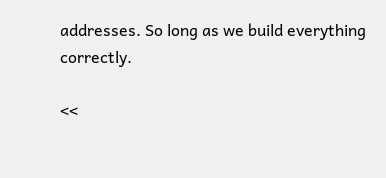addresses. So long as we build everything correctly.

<<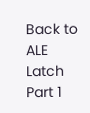Back to ALE Latch Part 1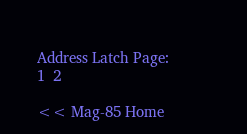Address Latch Page: 1  2

<< Mag-85 Home